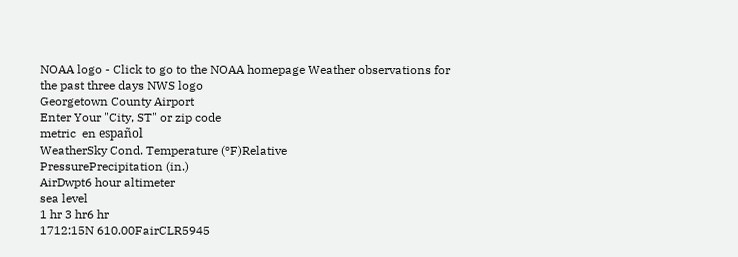NOAA logo - Click to go to the NOAA homepage Weather observations for the past three days NWS logo
Georgetown County Airport
Enter Your "City, ST" or zip code
metric  en español
WeatherSky Cond. Temperature (ºF)Relative
PressurePrecipitation (in.)
AirDwpt6 hour altimeter
sea level
1 hr 3 hr6 hr
1712:15N 610.00FairCLR5945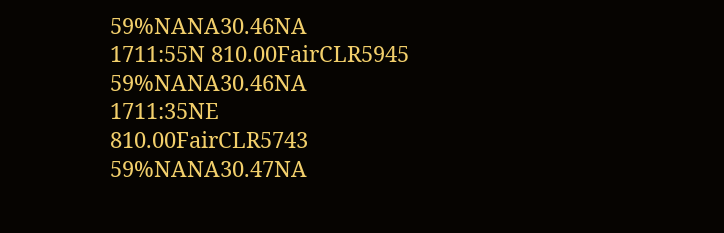59%NANA30.46NA
1711:55N 810.00FairCLR5945 59%NANA30.46NA
1711:35NE 810.00FairCLR5743 59%NANA30.47NA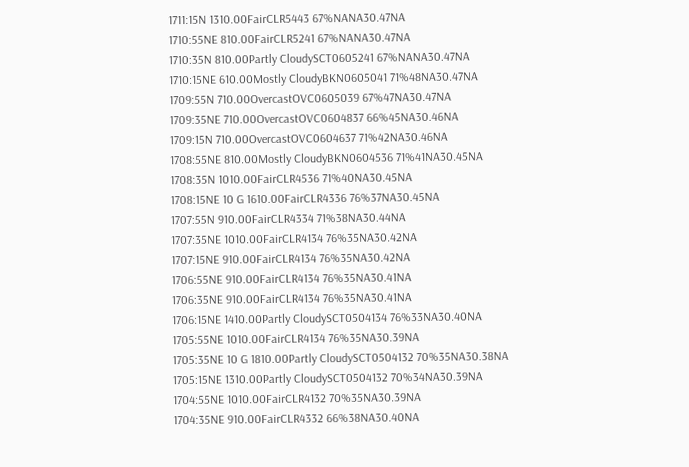1711:15N 1310.00FairCLR5443 67%NANA30.47NA
1710:55NE 810.00FairCLR5241 67%NANA30.47NA
1710:35N 810.00Partly CloudySCT0605241 67%NANA30.47NA
1710:15NE 610.00Mostly CloudyBKN0605041 71%48NA30.47NA
1709:55N 710.00OvercastOVC0605039 67%47NA30.47NA
1709:35NE 710.00OvercastOVC0604837 66%45NA30.46NA
1709:15N 710.00OvercastOVC0604637 71%42NA30.46NA
1708:55NE 810.00Mostly CloudyBKN0604536 71%41NA30.45NA
1708:35N 1010.00FairCLR4536 71%40NA30.45NA
1708:15NE 10 G 1610.00FairCLR4336 76%37NA30.45NA
1707:55N 910.00FairCLR4334 71%38NA30.44NA
1707:35NE 1010.00FairCLR4134 76%35NA30.42NA
1707:15NE 910.00FairCLR4134 76%35NA30.42NA
1706:55NE 910.00FairCLR4134 76%35NA30.41NA
1706:35NE 910.00FairCLR4134 76%35NA30.41NA
1706:15NE 1410.00Partly CloudySCT0504134 76%33NA30.40NA
1705:55NE 1010.00FairCLR4134 76%35NA30.39NA
1705:35NE 10 G 1810.00Partly CloudySCT0504132 70%35NA30.38NA
1705:15NE 1310.00Partly CloudySCT0504132 70%34NA30.39NA
1704:55NE 1010.00FairCLR4132 70%35NA30.39NA
1704:35NE 910.00FairCLR4332 66%38NA30.40NA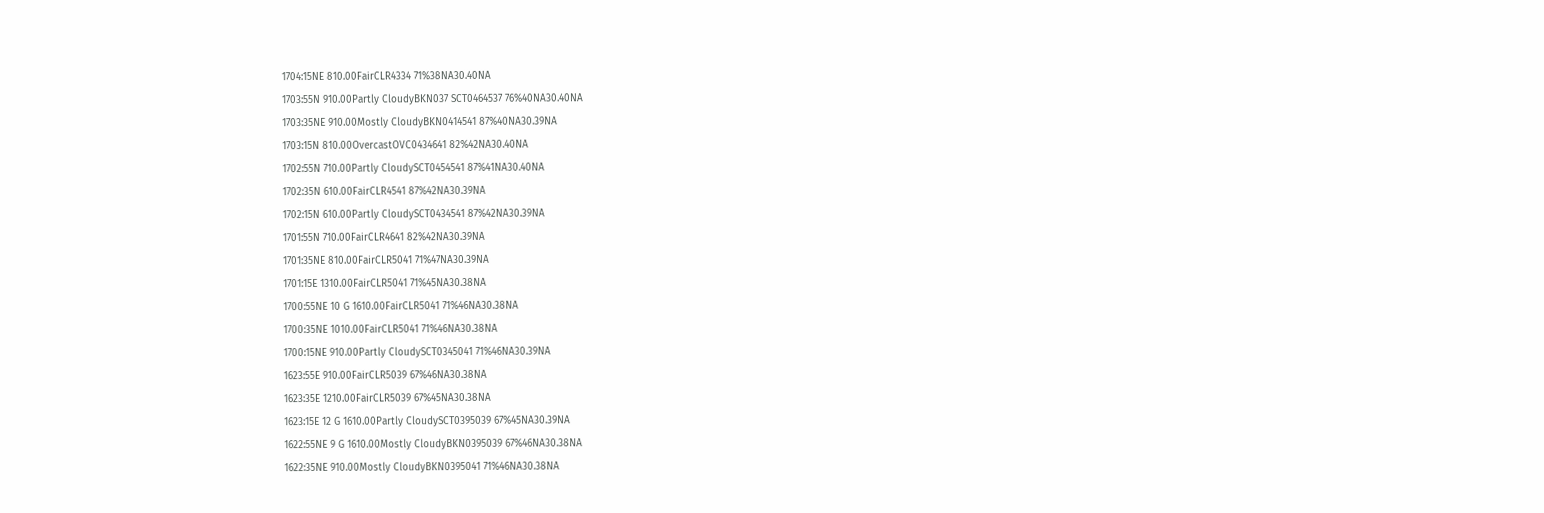1704:15NE 810.00FairCLR4334 71%38NA30.40NA
1703:55N 910.00Partly CloudyBKN037 SCT0464537 76%40NA30.40NA
1703:35NE 910.00Mostly CloudyBKN0414541 87%40NA30.39NA
1703:15N 810.00OvercastOVC0434641 82%42NA30.40NA
1702:55N 710.00Partly CloudySCT0454541 87%41NA30.40NA
1702:35N 610.00FairCLR4541 87%42NA30.39NA
1702:15N 610.00Partly CloudySCT0434541 87%42NA30.39NA
1701:55N 710.00FairCLR4641 82%42NA30.39NA
1701:35NE 810.00FairCLR5041 71%47NA30.39NA
1701:15E 1310.00FairCLR5041 71%45NA30.38NA
1700:55NE 10 G 1610.00FairCLR5041 71%46NA30.38NA
1700:35NE 1010.00FairCLR5041 71%46NA30.38NA
1700:15NE 910.00Partly CloudySCT0345041 71%46NA30.39NA
1623:55E 910.00FairCLR5039 67%46NA30.38NA
1623:35E 1210.00FairCLR5039 67%45NA30.38NA
1623:15E 12 G 1610.00Partly CloudySCT0395039 67%45NA30.39NA
1622:55NE 9 G 1610.00Mostly CloudyBKN0395039 67%46NA30.38NA
1622:35NE 910.00Mostly CloudyBKN0395041 71%46NA30.38NA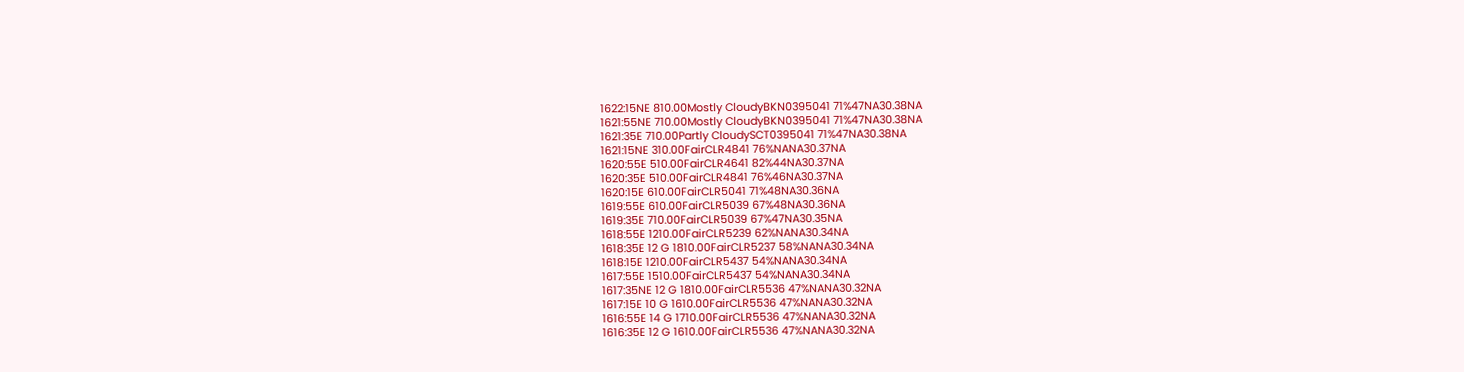1622:15NE 810.00Mostly CloudyBKN0395041 71%47NA30.38NA
1621:55NE 710.00Mostly CloudyBKN0395041 71%47NA30.38NA
1621:35E 710.00Partly CloudySCT0395041 71%47NA30.38NA
1621:15NE 310.00FairCLR4841 76%NANA30.37NA
1620:55E 510.00FairCLR4641 82%44NA30.37NA
1620:35E 510.00FairCLR4841 76%46NA30.37NA
1620:15E 610.00FairCLR5041 71%48NA30.36NA
1619:55E 610.00FairCLR5039 67%48NA30.36NA
1619:35E 710.00FairCLR5039 67%47NA30.35NA
1618:55E 1210.00FairCLR5239 62%NANA30.34NA
1618:35E 12 G 1810.00FairCLR5237 58%NANA30.34NA
1618:15E 1210.00FairCLR5437 54%NANA30.34NA
1617:55E 1510.00FairCLR5437 54%NANA30.34NA
1617:35NE 12 G 1810.00FairCLR5536 47%NANA30.32NA
1617:15E 10 G 1610.00FairCLR5536 47%NANA30.32NA
1616:55E 14 G 1710.00FairCLR5536 47%NANA30.32NA
1616:35E 12 G 1610.00FairCLR5536 47%NANA30.32NA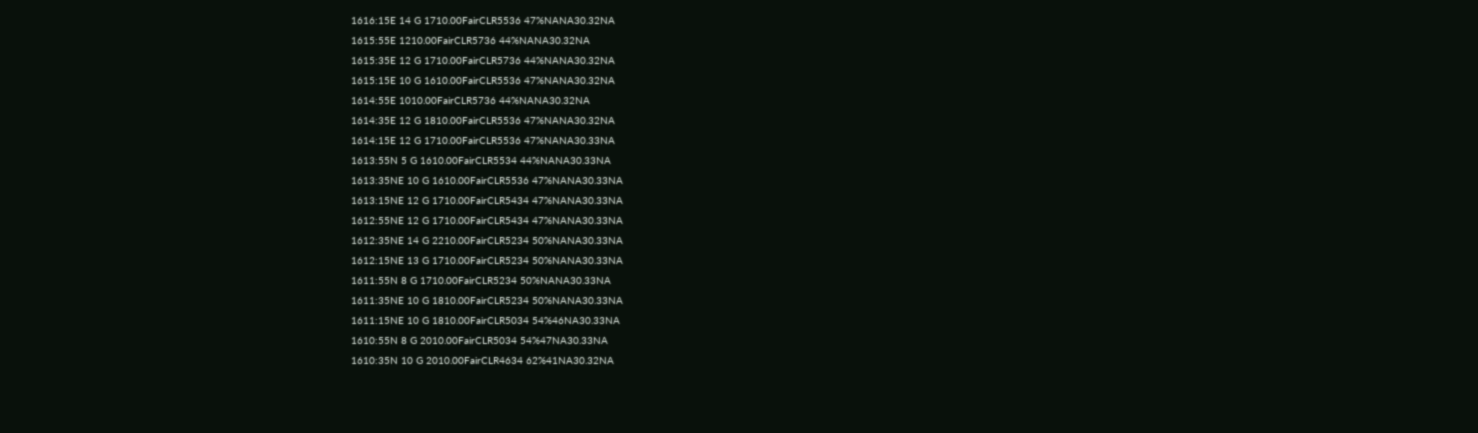1616:15E 14 G 1710.00FairCLR5536 47%NANA30.32NA
1615:55E 1210.00FairCLR5736 44%NANA30.32NA
1615:35E 12 G 1710.00FairCLR5736 44%NANA30.32NA
1615:15E 10 G 1610.00FairCLR5536 47%NANA30.32NA
1614:55E 1010.00FairCLR5736 44%NANA30.32NA
1614:35E 12 G 1810.00FairCLR5536 47%NANA30.32NA
1614:15E 12 G 1710.00FairCLR5536 47%NANA30.33NA
1613:55N 5 G 1610.00FairCLR5534 44%NANA30.33NA
1613:35NE 10 G 1610.00FairCLR5536 47%NANA30.33NA
1613:15NE 12 G 1710.00FairCLR5434 47%NANA30.33NA
1612:55NE 12 G 1710.00FairCLR5434 47%NANA30.33NA
1612:35NE 14 G 2210.00FairCLR5234 50%NANA30.33NA
1612:15NE 13 G 1710.00FairCLR5234 50%NANA30.33NA
1611:55N 8 G 1710.00FairCLR5234 50%NANA30.33NA
1611:35NE 10 G 1810.00FairCLR5234 50%NANA30.33NA
1611:15NE 10 G 1810.00FairCLR5034 54%46NA30.33NA
1610:55N 8 G 2010.00FairCLR5034 54%47NA30.33NA
1610:35N 10 G 2010.00FairCLR4634 62%41NA30.32NA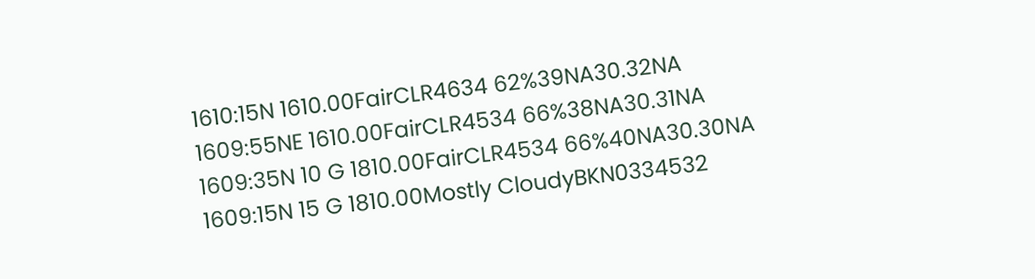1610:15N 1610.00FairCLR4634 62%39NA30.32NA
1609:55NE 1610.00FairCLR4534 66%38NA30.31NA
1609:35N 10 G 1810.00FairCLR4534 66%40NA30.30NA
1609:15N 15 G 1810.00Mostly CloudyBKN0334532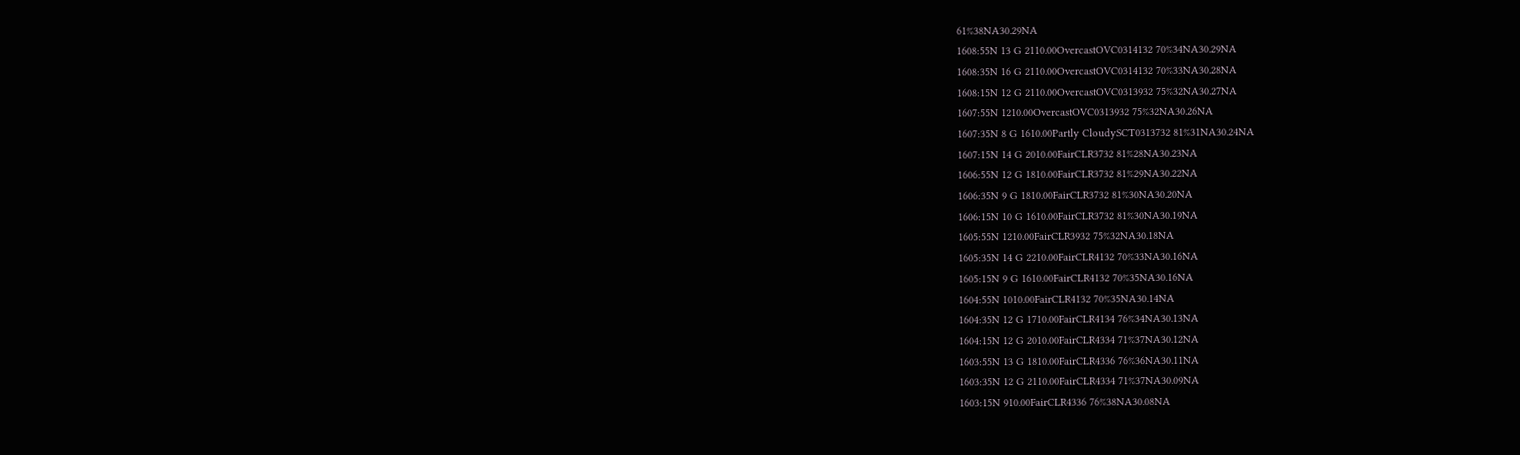61%38NA30.29NA
1608:55N 13 G 2110.00OvercastOVC0314132 70%34NA30.29NA
1608:35N 16 G 2110.00OvercastOVC0314132 70%33NA30.28NA
1608:15N 12 G 2110.00OvercastOVC0313932 75%32NA30.27NA
1607:55N 1210.00OvercastOVC0313932 75%32NA30.26NA
1607:35N 8 G 1610.00Partly CloudySCT0313732 81%31NA30.24NA
1607:15N 14 G 2010.00FairCLR3732 81%28NA30.23NA
1606:55N 12 G 1810.00FairCLR3732 81%29NA30.22NA
1606:35N 9 G 1810.00FairCLR3732 81%30NA30.20NA
1606:15N 10 G 1610.00FairCLR3732 81%30NA30.19NA
1605:55N 1210.00FairCLR3932 75%32NA30.18NA
1605:35N 14 G 2210.00FairCLR4132 70%33NA30.16NA
1605:15N 9 G 1610.00FairCLR4132 70%35NA30.16NA
1604:55N 1010.00FairCLR4132 70%35NA30.14NA
1604:35N 12 G 1710.00FairCLR4134 76%34NA30.13NA
1604:15N 12 G 2010.00FairCLR4334 71%37NA30.12NA
1603:55N 13 G 1810.00FairCLR4336 76%36NA30.11NA
1603:35N 12 G 2110.00FairCLR4334 71%37NA30.09NA
1603:15N 910.00FairCLR4336 76%38NA30.08NA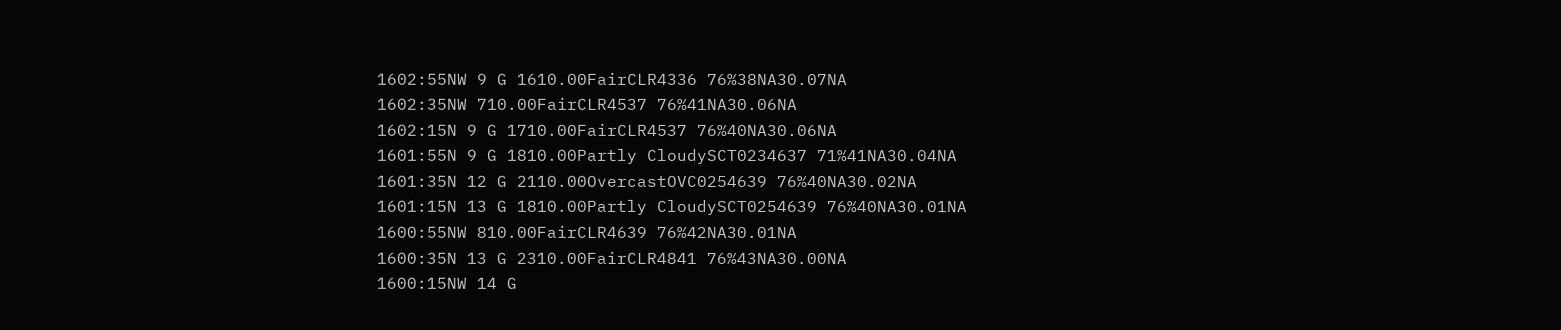1602:55NW 9 G 1610.00FairCLR4336 76%38NA30.07NA
1602:35NW 710.00FairCLR4537 76%41NA30.06NA
1602:15N 9 G 1710.00FairCLR4537 76%40NA30.06NA
1601:55N 9 G 1810.00Partly CloudySCT0234637 71%41NA30.04NA
1601:35N 12 G 2110.00OvercastOVC0254639 76%40NA30.02NA
1601:15N 13 G 1810.00Partly CloudySCT0254639 76%40NA30.01NA
1600:55NW 810.00FairCLR4639 76%42NA30.01NA
1600:35N 13 G 2310.00FairCLR4841 76%43NA30.00NA
1600:15NW 14 G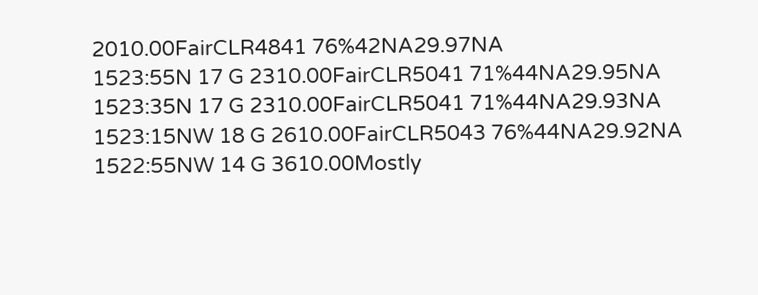2010.00FairCLR4841 76%42NA29.97NA
1523:55N 17 G 2310.00FairCLR5041 71%44NA29.95NA
1523:35N 17 G 2310.00FairCLR5041 71%44NA29.93NA
1523:15NW 18 G 2610.00FairCLR5043 76%44NA29.92NA
1522:55NW 14 G 3610.00Mostly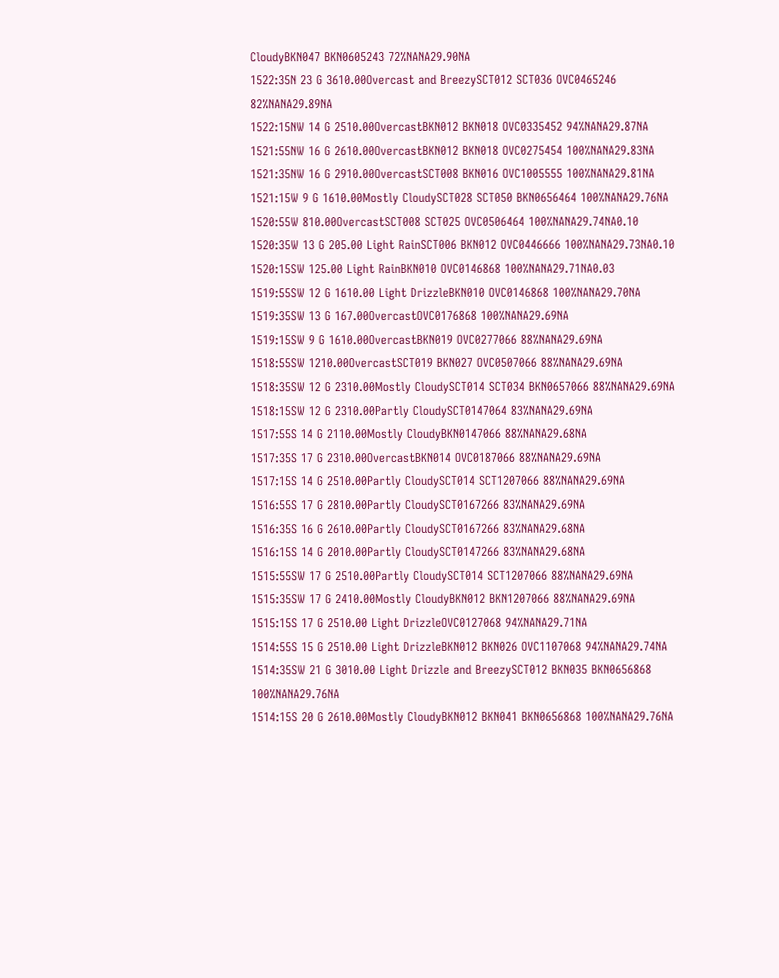CloudyBKN047 BKN0605243 72%NANA29.90NA
1522:35N 23 G 3610.00Overcast and BreezySCT012 SCT036 OVC0465246 82%NANA29.89NA
1522:15NW 14 G 2510.00OvercastBKN012 BKN018 OVC0335452 94%NANA29.87NA
1521:55NW 16 G 2610.00OvercastBKN012 BKN018 OVC0275454 100%NANA29.83NA
1521:35NW 16 G 2910.00OvercastSCT008 BKN016 OVC1005555 100%NANA29.81NA
1521:15W 9 G 1610.00Mostly CloudySCT028 SCT050 BKN0656464 100%NANA29.76NA
1520:55W 810.00OvercastSCT008 SCT025 OVC0506464 100%NANA29.74NA0.10
1520:35W 13 G 205.00 Light RainSCT006 BKN012 OVC0446666 100%NANA29.73NA0.10
1520:15SW 125.00 Light RainBKN010 OVC0146868 100%NANA29.71NA0.03
1519:55SW 12 G 1610.00 Light DrizzleBKN010 OVC0146868 100%NANA29.70NA
1519:35SW 13 G 167.00OvercastOVC0176868 100%NANA29.69NA
1519:15SW 9 G 1610.00OvercastBKN019 OVC0277066 88%NANA29.69NA
1518:55SW 1210.00OvercastSCT019 BKN027 OVC0507066 88%NANA29.69NA
1518:35SW 12 G 2310.00Mostly CloudySCT014 SCT034 BKN0657066 88%NANA29.69NA
1518:15SW 12 G 2310.00Partly CloudySCT0147064 83%NANA29.69NA
1517:55S 14 G 2110.00Mostly CloudyBKN0147066 88%NANA29.68NA
1517:35S 17 G 2310.00OvercastBKN014 OVC0187066 88%NANA29.69NA
1517:15S 14 G 2510.00Partly CloudySCT014 SCT1207066 88%NANA29.69NA
1516:55S 17 G 2810.00Partly CloudySCT0167266 83%NANA29.69NA
1516:35S 16 G 2610.00Partly CloudySCT0167266 83%NANA29.68NA
1516:15S 14 G 2010.00Partly CloudySCT0147266 83%NANA29.68NA
1515:55SW 17 G 2510.00Partly CloudySCT014 SCT1207066 88%NANA29.69NA
1515:35SW 17 G 2410.00Mostly CloudyBKN012 BKN1207066 88%NANA29.69NA
1515:15S 17 G 2510.00 Light DrizzleOVC0127068 94%NANA29.71NA
1514:55S 15 G 2510.00 Light DrizzleBKN012 BKN026 OVC1107068 94%NANA29.74NA
1514:35SW 21 G 3010.00 Light Drizzle and BreezySCT012 BKN035 BKN0656868 100%NANA29.76NA
1514:15S 20 G 2610.00Mostly CloudyBKN012 BKN041 BKN0656868 100%NANA29.76NA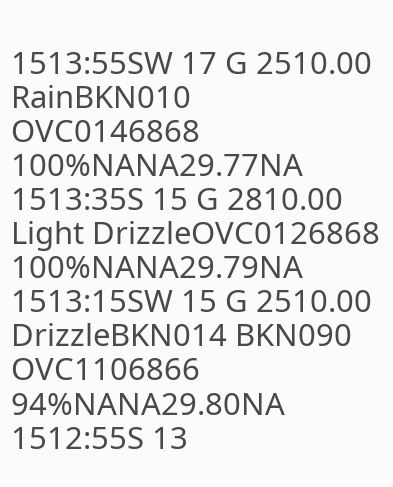1513:55SW 17 G 2510.00 RainBKN010 OVC0146868 100%NANA29.77NA
1513:35S 15 G 2810.00 Light DrizzleOVC0126868 100%NANA29.79NA
1513:15SW 15 G 2510.00 DrizzleBKN014 BKN090 OVC1106866 94%NANA29.80NA
1512:55S 13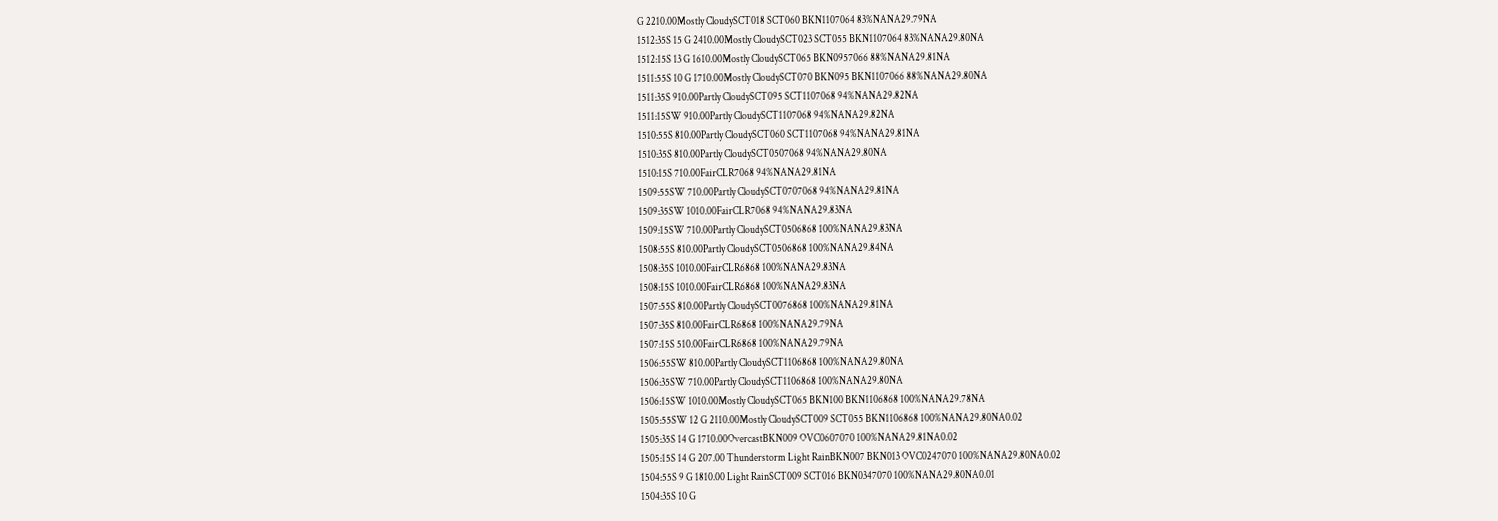G 2210.00Mostly CloudySCT018 SCT060 BKN1107064 83%NANA29.79NA
1512:35S 15 G 2410.00Mostly CloudySCT023 SCT055 BKN1107064 83%NANA29.80NA
1512:15S 13 G 1610.00Mostly CloudySCT065 BKN0957066 88%NANA29.81NA
1511:55S 10 G 1710.00Mostly CloudySCT070 BKN095 BKN1107066 88%NANA29.80NA
1511:35S 910.00Partly CloudySCT095 SCT1107068 94%NANA29.82NA
1511:15SW 910.00Partly CloudySCT1107068 94%NANA29.82NA
1510:55S 810.00Partly CloudySCT060 SCT1107068 94%NANA29.81NA
1510:35S 810.00Partly CloudySCT0507068 94%NANA29.80NA
1510:15S 710.00FairCLR7068 94%NANA29.81NA
1509:55SW 710.00Partly CloudySCT0707068 94%NANA29.81NA
1509:35SW 1010.00FairCLR7068 94%NANA29.83NA
1509:15SW 710.00Partly CloudySCT0506868 100%NANA29.83NA
1508:55S 810.00Partly CloudySCT0506868 100%NANA29.84NA
1508:35S 1010.00FairCLR6868 100%NANA29.83NA
1508:15S 1010.00FairCLR6868 100%NANA29.83NA
1507:55S 810.00Partly CloudySCT0076868 100%NANA29.81NA
1507:35S 810.00FairCLR6868 100%NANA29.79NA
1507:15S 510.00FairCLR6868 100%NANA29.79NA
1506:55SW 810.00Partly CloudySCT1106868 100%NANA29.80NA
1506:35SW 710.00Partly CloudySCT1106868 100%NANA29.80NA
1506:15SW 1010.00Mostly CloudySCT065 BKN100 BKN1106868 100%NANA29.78NA
1505:55SW 12 G 2110.00Mostly CloudySCT009 SCT055 BKN1106868 100%NANA29.80NA0.02
1505:35S 14 G 1710.00OvercastBKN009 OVC0607070 100%NANA29.81NA0.02
1505:15S 14 G 207.00 Thunderstorm Light RainBKN007 BKN013 OVC0247070 100%NANA29.80NA0.02
1504:55S 9 G 1810.00 Light RainSCT009 SCT016 BKN0347070 100%NANA29.80NA0.01
1504:35S 10 G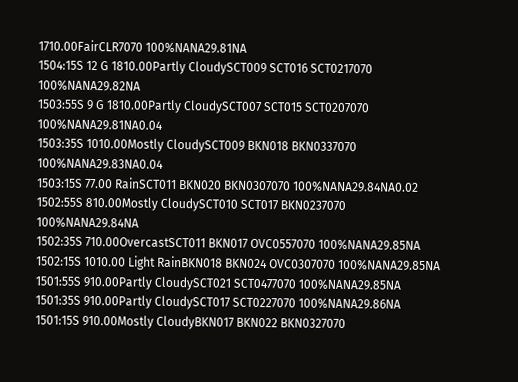1710.00FairCLR7070 100%NANA29.81NA
1504:15S 12 G 1810.00Partly CloudySCT009 SCT016 SCT0217070 100%NANA29.82NA
1503:55S 9 G 1810.00Partly CloudySCT007 SCT015 SCT0207070 100%NANA29.81NA0.04
1503:35S 1010.00Mostly CloudySCT009 BKN018 BKN0337070 100%NANA29.83NA0.04
1503:15S 77.00 RainSCT011 BKN020 BKN0307070 100%NANA29.84NA0.02
1502:55S 810.00Mostly CloudySCT010 SCT017 BKN0237070 100%NANA29.84NA
1502:35S 710.00OvercastSCT011 BKN017 OVC0557070 100%NANA29.85NA
1502:15S 1010.00 Light RainBKN018 BKN024 OVC0307070 100%NANA29.85NA
1501:55S 910.00Partly CloudySCT021 SCT0477070 100%NANA29.85NA
1501:35S 910.00Partly CloudySCT017 SCT0227070 100%NANA29.86NA
1501:15S 910.00Mostly CloudyBKN017 BKN022 BKN0327070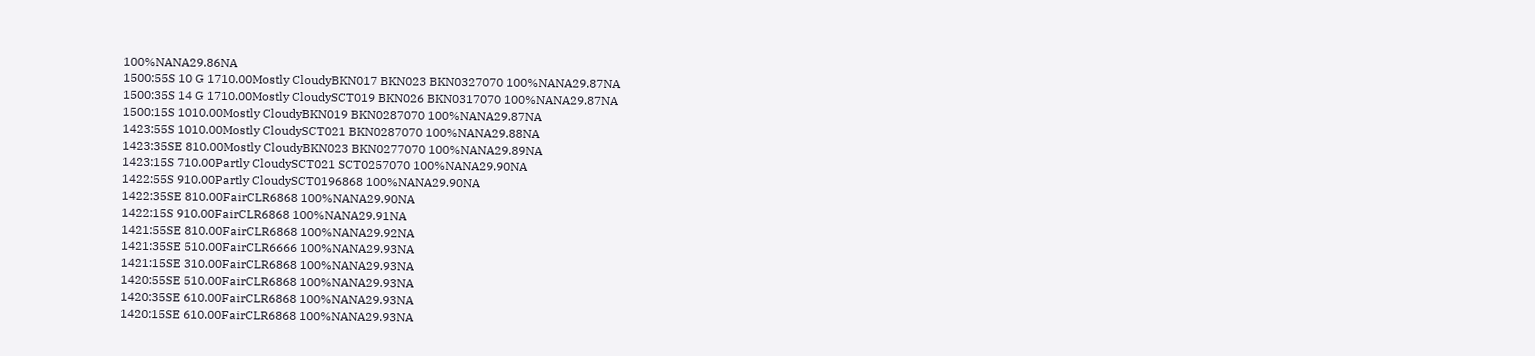100%NANA29.86NA
1500:55S 10 G 1710.00Mostly CloudyBKN017 BKN023 BKN0327070 100%NANA29.87NA
1500:35S 14 G 1710.00Mostly CloudySCT019 BKN026 BKN0317070 100%NANA29.87NA
1500:15S 1010.00Mostly CloudyBKN019 BKN0287070 100%NANA29.87NA
1423:55S 1010.00Mostly CloudySCT021 BKN0287070 100%NANA29.88NA
1423:35SE 810.00Mostly CloudyBKN023 BKN0277070 100%NANA29.89NA
1423:15S 710.00Partly CloudySCT021 SCT0257070 100%NANA29.90NA
1422:55S 910.00Partly CloudySCT0196868 100%NANA29.90NA
1422:35SE 810.00FairCLR6868 100%NANA29.90NA
1422:15S 910.00FairCLR6868 100%NANA29.91NA
1421:55SE 810.00FairCLR6868 100%NANA29.92NA
1421:35SE 510.00FairCLR6666 100%NANA29.93NA
1421:15SE 310.00FairCLR6868 100%NANA29.93NA
1420:55SE 510.00FairCLR6868 100%NANA29.93NA
1420:35SE 610.00FairCLR6868 100%NANA29.93NA
1420:15SE 610.00FairCLR6868 100%NANA29.93NA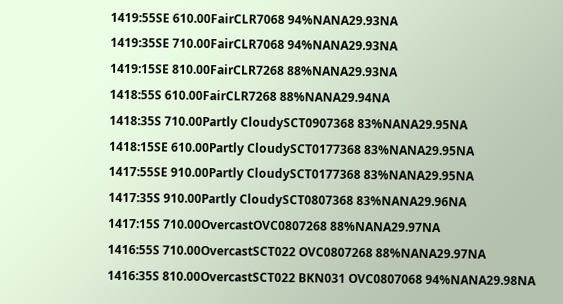1419:55SE 610.00FairCLR7068 94%NANA29.93NA
1419:35SE 710.00FairCLR7068 94%NANA29.93NA
1419:15SE 810.00FairCLR7268 88%NANA29.93NA
1418:55S 610.00FairCLR7268 88%NANA29.94NA
1418:35S 710.00Partly CloudySCT0907368 83%NANA29.95NA
1418:15SE 610.00Partly CloudySCT0177368 83%NANA29.95NA
1417:55SE 910.00Partly CloudySCT0177368 83%NANA29.95NA
1417:35S 910.00Partly CloudySCT0807368 83%NANA29.96NA
1417:15S 710.00OvercastOVC0807268 88%NANA29.97NA
1416:55S 710.00OvercastSCT022 OVC0807268 88%NANA29.97NA
1416:35S 810.00OvercastSCT022 BKN031 OVC0807068 94%NANA29.98NA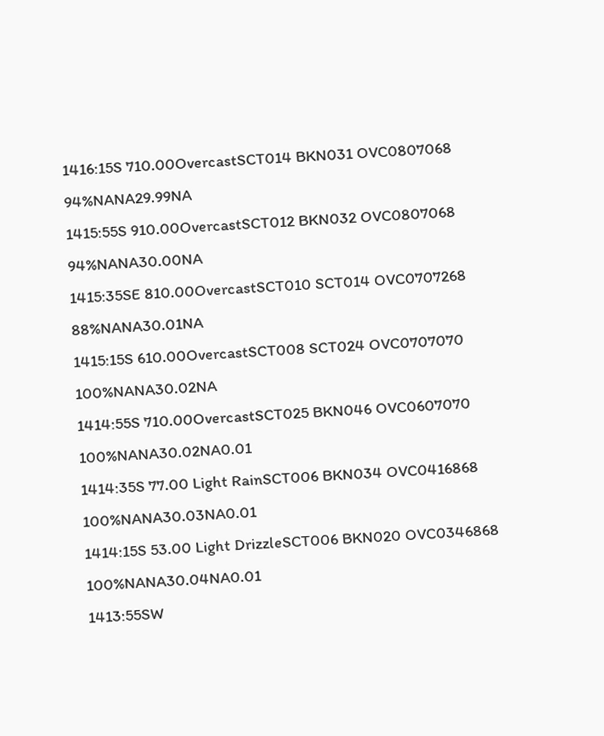1416:15S 710.00OvercastSCT014 BKN031 OVC0807068 94%NANA29.99NA
1415:55S 910.00OvercastSCT012 BKN032 OVC0807068 94%NANA30.00NA
1415:35SE 810.00OvercastSCT010 SCT014 OVC0707268 88%NANA30.01NA
1415:15S 610.00OvercastSCT008 SCT024 OVC0707070 100%NANA30.02NA
1414:55S 710.00OvercastSCT025 BKN046 OVC0607070 100%NANA30.02NA0.01
1414:35S 77.00 Light RainSCT006 BKN034 OVC0416868 100%NANA30.03NA0.01
1414:15S 53.00 Light DrizzleSCT006 BKN020 OVC0346868 100%NANA30.04NA0.01
1413:55SW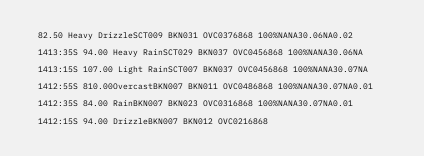82.50 Heavy DrizzleSCT009 BKN031 OVC0376868 100%NANA30.06NA0.02
1413:35S 94.00 Heavy RainSCT029 BKN037 OVC0456868 100%NANA30.06NA
1413:15S 107.00 Light RainSCT007 BKN037 OVC0456868 100%NANA30.07NA
1412:55S 810.00OvercastBKN007 BKN011 OVC0486868 100%NANA30.07NA0.01
1412:35S 84.00 RainBKN007 BKN023 OVC0316868 100%NANA30.07NA0.01
1412:15S 94.00 DrizzleBKN007 BKN012 OVC0216868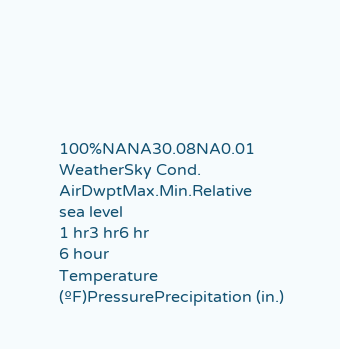100%NANA30.08NA0.01
WeatherSky Cond. AirDwptMax.Min.Relative
sea level
1 hr3 hr6 hr
6 hour
Temperature (ºF)PressurePrecipitation (in.)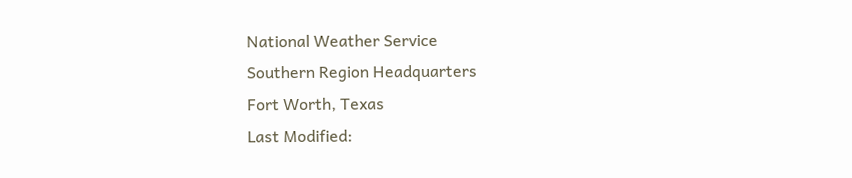National Weather Service
Southern Region Headquarters
Fort Worth, Texas
Last Modified: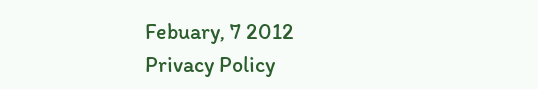Febuary, 7 2012
Privacy Policy